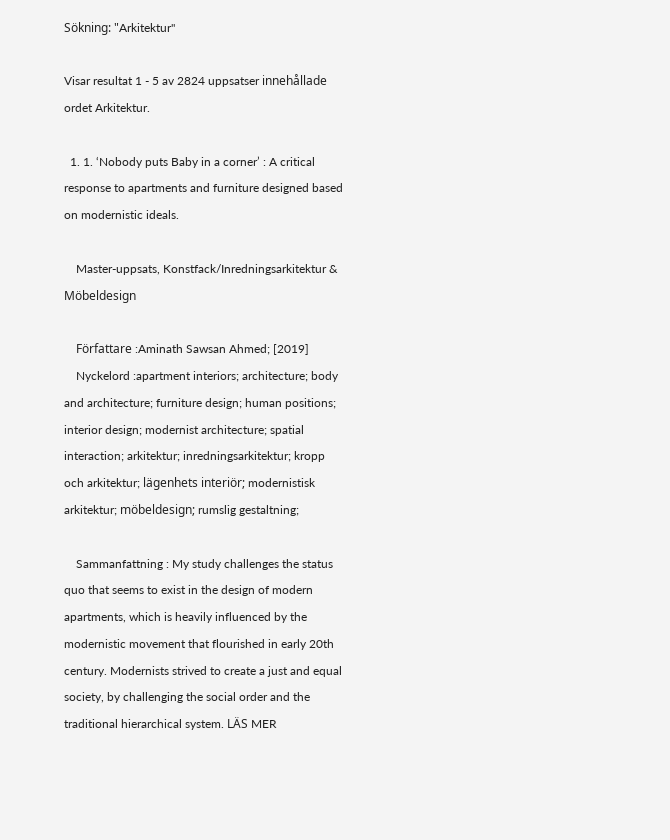Sökning: "Arkitektur"

Visar resultat 1 - 5 av 2824 uppsatser innehållade ordet Arkitektur.

  1. 1. ‘Nobody puts Baby in a corner’ : A critical response to apartments and furniture designed based on modernistic ideals.

    Master-uppsats, Konstfack/Inredningsarkitektur & Möbeldesign

    Författare :Aminath Sawsan Ahmed; [2019]
    Nyckelord :apartment interiors; architecture; body and architecture; furniture design; human positions; interior design; modernist architecture; spatial interaction; arkitektur; inredningsarkitektur; kropp och arkitektur; lägenhets interiör; modernistisk arkitektur; möbeldesign; rumslig gestaltning;

    Sammanfattning : My study challenges the status quo that seems to exist in the design of modern apartments, which is heavily influenced by the modernistic movement that flourished in early 20th century. Modernists strived to create a just and equal society, by challenging the social order and the traditional hierarchical system. LÄS MER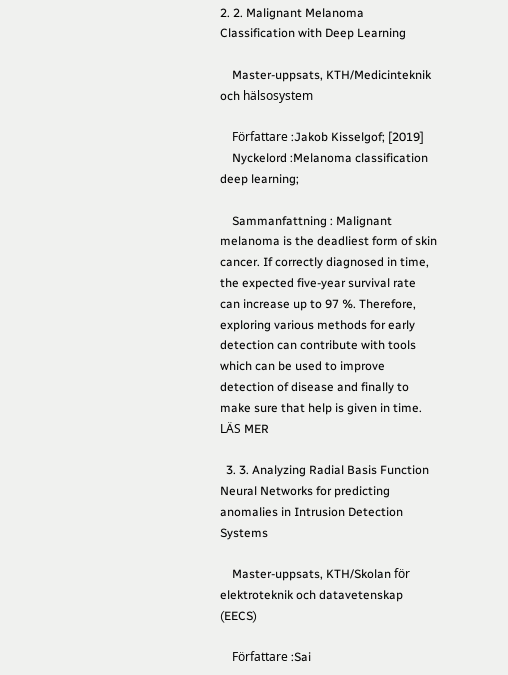2. 2. Malignant Melanoma Classification with Deep Learning

    Master-uppsats, KTH/Medicinteknik och hälsosystem

    Författare :Jakob Kisselgof; [2019]
    Nyckelord :Melanoma classification deep learning;

    Sammanfattning : Malignant melanoma is the deadliest form of skin cancer. If correctly diagnosed in time, the expected five-year survival rate can increase up to 97 %. Therefore, exploring various methods for early detection can contribute with tools which can be used to improve detection of disease and finally to make sure that help is given in time. LÄS MER

  3. 3. Analyzing Radial Basis Function Neural Networks for predicting anomalies in Intrusion Detection Systems

    Master-uppsats, KTH/Skolan för elektroteknik och datavetenskap (EECS)

    Författare :Sai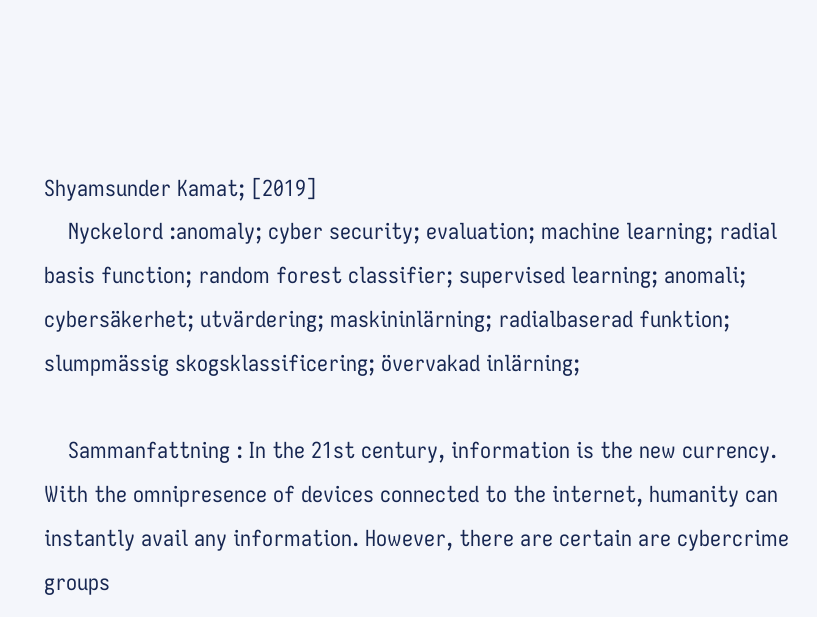Shyamsunder Kamat; [2019]
    Nyckelord :anomaly; cyber security; evaluation; machine learning; radial basis function; random forest classifier; supervised learning; anomali; cybersäkerhet; utvärdering; maskininlärning; radialbaserad funktion; slumpmässig skogsklassificering; övervakad inlärning;

    Sammanfattning : In the 21st century, information is the new currency. With the omnipresence of devices connected to the internet, humanity can instantly avail any information. However, there are certain are cybercrime groups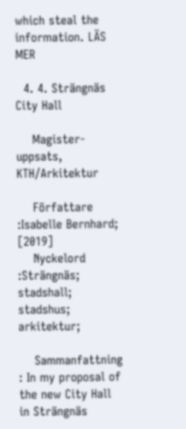which steal the information. LÄS MER

  4. 4. Strängnäs City Hall

    Magister-uppsats, KTH/Arkitektur

    Författare :Isabelle Bernhard; [2019]
    Nyckelord :Strängnäs; stadshall; stadshus; arkitektur;

    Sammanfattning : In my proposal of the new City Hall in Strängnäs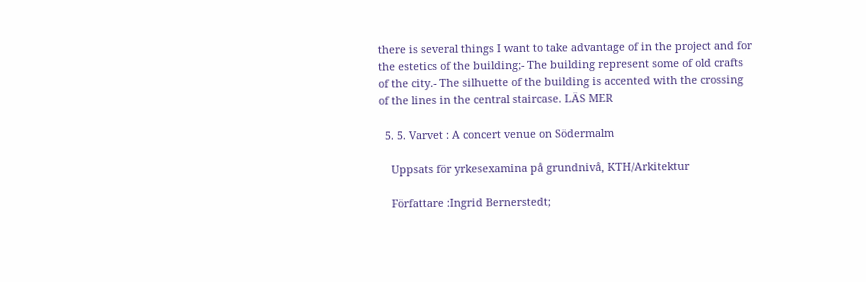there is several things I want to take advantage of in the project and for the estetics of the building;- The building represent some of old crafts of the city.- The silhuette of the building is accented with the crossing of the lines in the central staircase. LÄS MER

  5. 5. Varvet : A concert venue on Södermalm

    Uppsats för yrkesexamina på grundnivå, KTH/Arkitektur

    Författare :Ingrid Bernerstedt;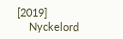[2019]
    Nyckelord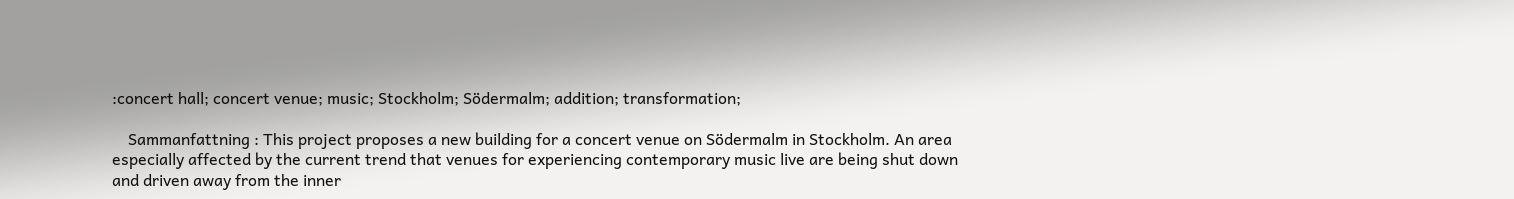:concert hall; concert venue; music; Stockholm; Södermalm; addition; transformation;

    Sammanfattning : This project proposes a new building for a concert venue on Södermalm in Stockholm. An area especially affected by the current trend that venues for experiencing contemporary music live are being shut down and driven away from the inner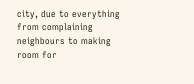city, due to everything from complaining neighbours to making room for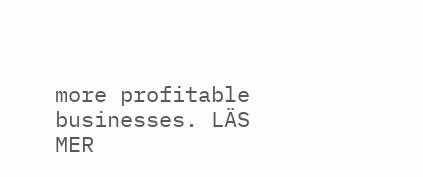more profitable businesses. LÄS MER